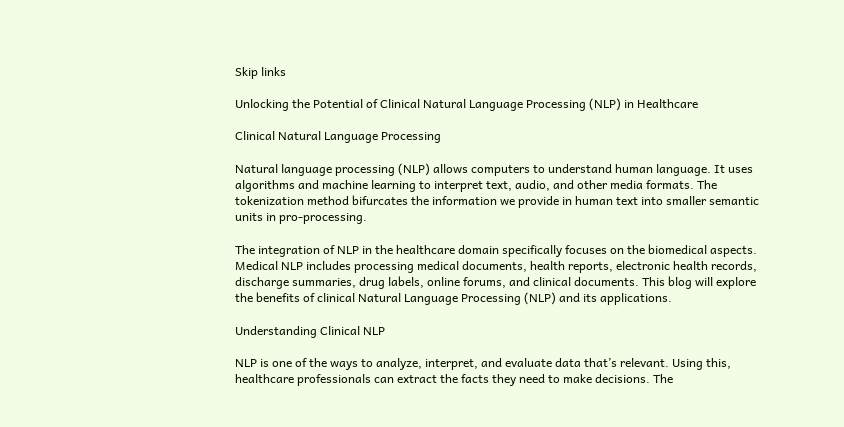Skip links

Unlocking the Potential of Clinical Natural Language Processing (NLP) in Healthcare

Clinical Natural Language Processing

Natural language processing (NLP) allows computers to understand human language. It uses algorithms and machine learning to interpret text, audio, and other media formats. The tokenization method bifurcates the information we provide in human text into smaller semantic units in pro-processing.

The integration of NLP in the healthcare domain specifically focuses on the biomedical aspects. Medical NLP includes processing medical documents, health reports, electronic health records, discharge summaries, drug labels, online forums, and clinical documents. This blog will explore the benefits of clinical Natural Language Processing (NLP) and its applications.

Understanding Clinical NLP

NLP is one of the ways to analyze, interpret, and evaluate data that’s relevant. Using this, healthcare professionals can extract the facts they need to make decisions. The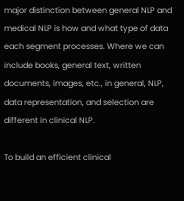major distinction between general NLP and medical NLP is how and what type of data each segment processes. Where we can include books, general text, written documents, images, etc., in general, NLP, data representation, and selection are different in clinical NLP.

To build an efficient clinical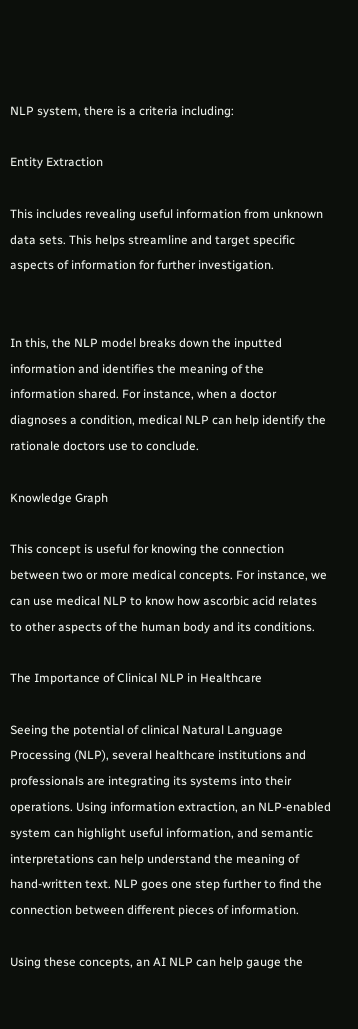NLP system, there is a criteria including:

Entity Extraction

This includes revealing useful information from unknown data sets. This helps streamline and target specific aspects of information for further investigation.


In this, the NLP model breaks down the inputted information and identifies the meaning of the information shared. For instance, when a doctor diagnoses a condition, medical NLP can help identify the rationale doctors use to conclude.

Knowledge Graph

This concept is useful for knowing the connection between two or more medical concepts. For instance, we can use medical NLP to know how ascorbic acid relates to other aspects of the human body and its conditions.

The Importance of Clinical NLP in Healthcare

Seeing the potential of clinical Natural Language Processing (NLP), several healthcare institutions and professionals are integrating its systems into their operations. Using information extraction, an NLP-enabled system can highlight useful information, and semantic interpretations can help understand the meaning of hand-written text. NLP goes one step further to find the connection between different pieces of information.

Using these concepts, an AI NLP can help gauge the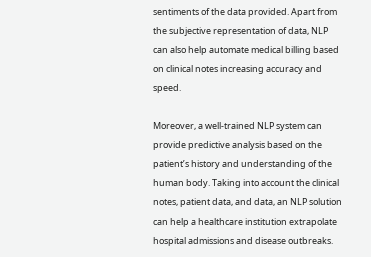sentiments of the data provided. Apart from the subjective representation of data, NLP can also help automate medical billing based on clinical notes increasing accuracy and speed.

Moreover, a well-trained NLP system can provide predictive analysis based on the patient’s history and understanding of the human body. Taking into account the clinical notes, patient data, and data, an NLP solution can help a healthcare institution extrapolate hospital admissions and disease outbreaks.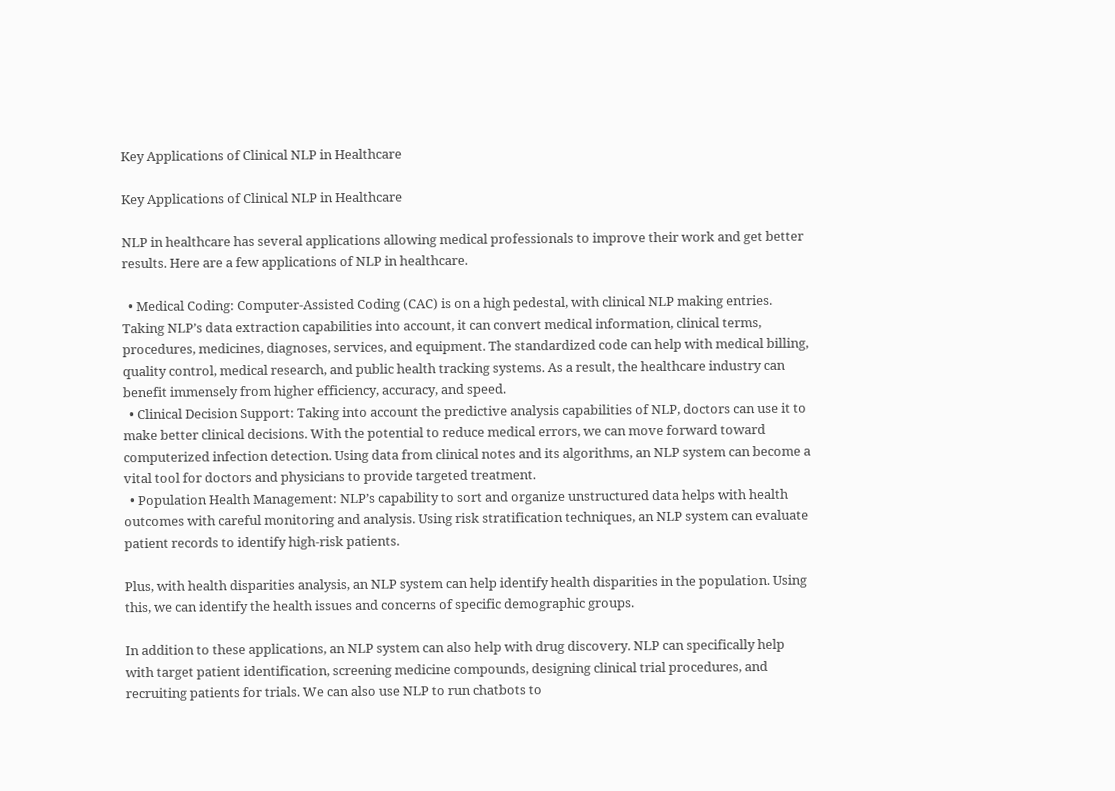Key Applications of Clinical NLP in Healthcare

Key Applications of Clinical NLP in Healthcare

NLP in healthcare has several applications allowing medical professionals to improve their work and get better results. Here are a few applications of NLP in healthcare.

  • Medical Coding: Computer-Assisted Coding (CAC) is on a high pedestal, with clinical NLP making entries. Taking NLP’s data extraction capabilities into account, it can convert medical information, clinical terms, procedures, medicines, diagnoses, services, and equipment. The standardized code can help with medical billing, quality control, medical research, and public health tracking systems. As a result, the healthcare industry can benefit immensely from higher efficiency, accuracy, and speed.
  • Clinical Decision Support: Taking into account the predictive analysis capabilities of NLP, doctors can use it to make better clinical decisions. With the potential to reduce medical errors, we can move forward toward computerized infection detection. Using data from clinical notes and its algorithms, an NLP system can become a vital tool for doctors and physicians to provide targeted treatment.
  • Population Health Management: NLP’s capability to sort and organize unstructured data helps with health outcomes with careful monitoring and analysis. Using risk stratification techniques, an NLP system can evaluate patient records to identify high-risk patients.

Plus, with health disparities analysis, an NLP system can help identify health disparities in the population. Using this, we can identify the health issues and concerns of specific demographic groups.

In addition to these applications, an NLP system can also help with drug discovery. NLP can specifically help with target patient identification, screening medicine compounds, designing clinical trial procedures, and recruiting patients for trials. We can also use NLP to run chatbots to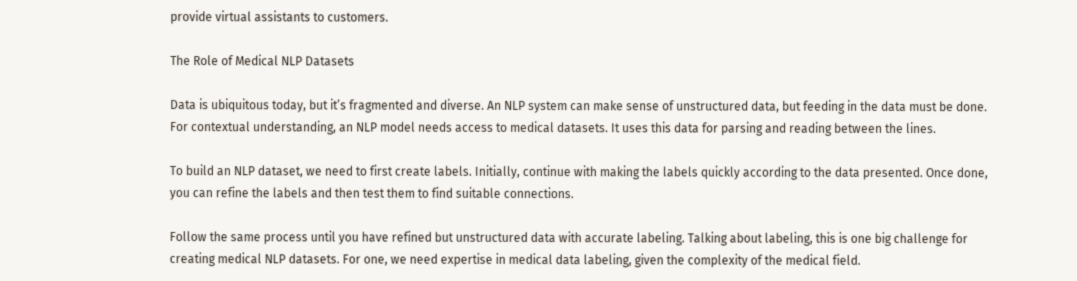provide virtual assistants to customers.

The Role of Medical NLP Datasets

Data is ubiquitous today, but it’s fragmented and diverse. An NLP system can make sense of unstructured data, but feeding in the data must be done. For contextual understanding, an NLP model needs access to medical datasets. It uses this data for parsing and reading between the lines.

To build an NLP dataset, we need to first create labels. Initially, continue with making the labels quickly according to the data presented. Once done, you can refine the labels and then test them to find suitable connections.

Follow the same process until you have refined but unstructured data with accurate labeling. Talking about labeling, this is one big challenge for creating medical NLP datasets. For one, we need expertise in medical data labeling, given the complexity of the medical field.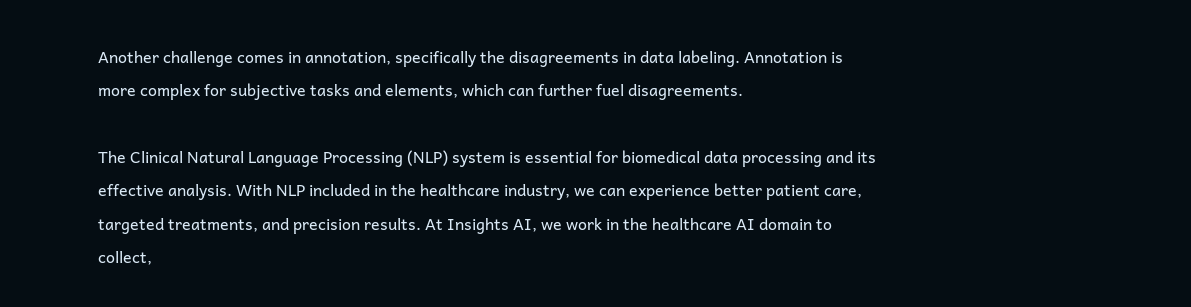Another challenge comes in annotation, specifically the disagreements in data labeling. Annotation is more complex for subjective tasks and elements, which can further fuel disagreements.

The Clinical Natural Language Processing (NLP) system is essential for biomedical data processing and its effective analysis. With NLP included in the healthcare industry, we can experience better patient care, targeted treatments, and precision results. At Insights AI, we work in the healthcare AI domain to collect,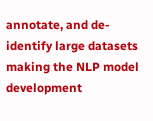annotate, and de-identify large datasets making the NLP model development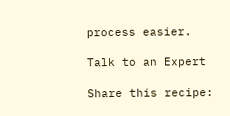process easier.

Talk to an Expert

Share this recipe: